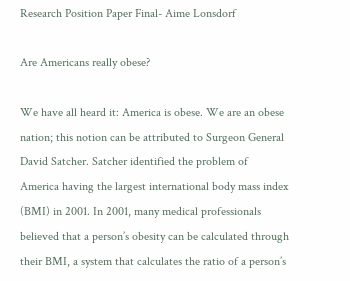Research Position Paper Final- Aime Lonsdorf

Are Americans really obese?

We have all heard it: America is obese. We are an obese nation; this notion can be attributed to Surgeon General David Satcher. Satcher identified the problem of America having the largest international body mass index (BMI) in 2001. In 2001, many medical professionals believed that a person’s obesity can be calculated through their BMI, a system that calculates the ratio of a person’s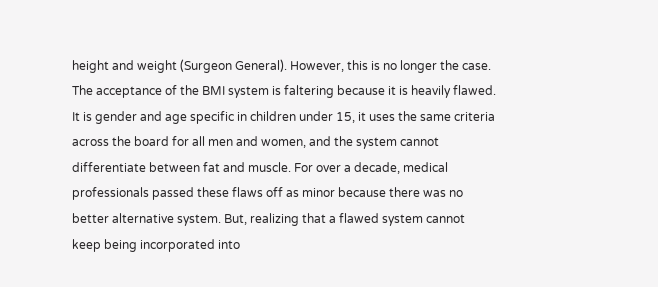height and weight (Surgeon General). However, this is no longer the case. The acceptance of the BMI system is faltering because it is heavily flawed. It is gender and age specific in children under 15, it uses the same criteria across the board for all men and women, and the system cannot differentiate between fat and muscle. For over a decade, medical professionals passed these flaws off as minor because there was no better alternative system. But, realizing that a flawed system cannot keep being incorporated into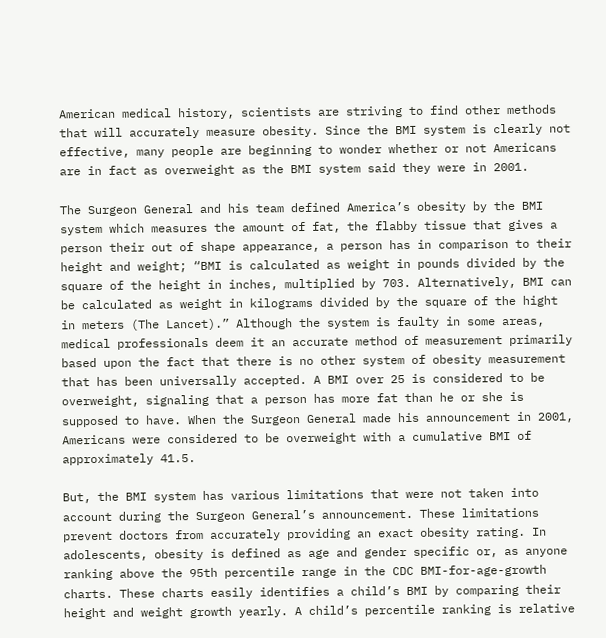American medical history, scientists are striving to find other methods that will accurately measure obesity. Since the BMI system is clearly not effective, many people are beginning to wonder whether or not Americans are in fact as overweight as the BMI system said they were in 2001.

The Surgeon General and his team defined America’s obesity by the BMI system which measures the amount of fat, the flabby tissue that gives a person their out of shape appearance, a person has in comparison to their height and weight; “BMI is calculated as weight in pounds divided by the square of the height in inches, multiplied by 703. Alternatively, BMI can be calculated as weight in kilograms divided by the square of the hight in meters (The Lancet).” Although the system is faulty in some areas, medical professionals deem it an accurate method of measurement primarily based upon the fact that there is no other system of obesity measurement that has been universally accepted. A BMI over 25 is considered to be overweight, signaling that a person has more fat than he or she is supposed to have. When the Surgeon General made his announcement in 2001, Americans were considered to be overweight with a cumulative BMI of approximately 41.5.

But, the BMI system has various limitations that were not taken into account during the Surgeon General’s announcement. These limitations prevent doctors from accurately providing an exact obesity rating. In adolescents, obesity is defined as age and gender specific or, as anyone ranking above the 95th percentile range in the CDC BMI-for-age-growth charts. These charts easily identifies a child’s BMI by comparing their height and weight growth yearly. A child’s percentile ranking is relative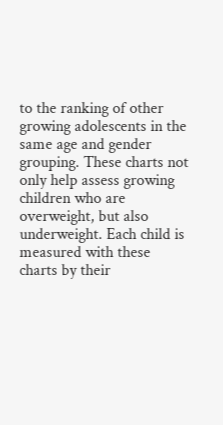to the ranking of other growing adolescents in the same age and gender grouping. These charts not only help assess growing children who are overweight, but also underweight. Each child is measured with these charts by their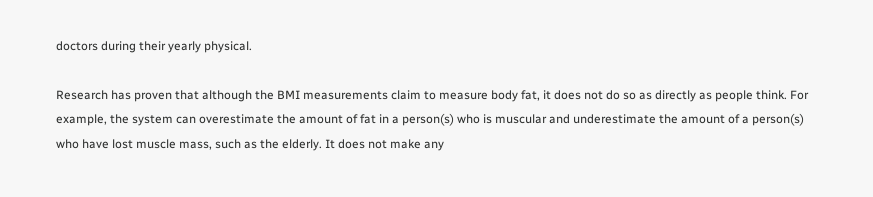doctors during their yearly physical.

Research has proven that although the BMI measurements claim to measure body fat, it does not do so as directly as people think. For example, the system can overestimate the amount of fat in a person(s) who is muscular and underestimate the amount of a person(s) who have lost muscle mass, such as the elderly. It does not make any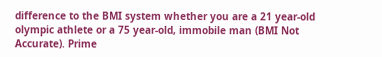difference to the BMI system whether you are a 21 year-old olympic athlete or a 75 year-old, immobile man (BMI Not Accurate). Prime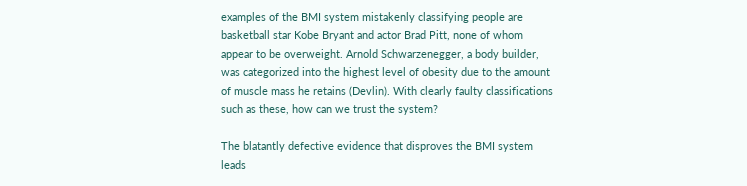examples of the BMI system mistakenly classifying people are basketball star Kobe Bryant and actor Brad Pitt, none of whom appear to be overweight. Arnold Schwarzenegger, a body builder, was categorized into the highest level of obesity due to the amount of muscle mass he retains (Devlin). With clearly faulty classifications such as these, how can we trust the system?

The blatantly defective evidence that disproves the BMI system leads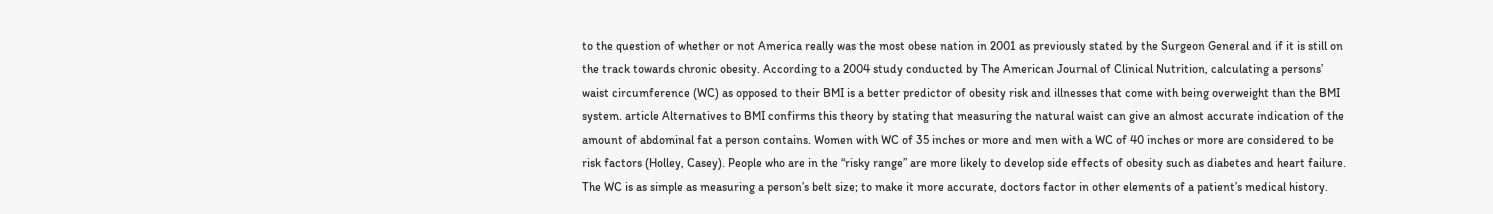to the question of whether or not America really was the most obese nation in 2001 as previously stated by the Surgeon General and if it is still on the track towards chronic obesity. According to a 2004 study conducted by The American Journal of Clinical Nutrition, calculating a persons’ waist circumference (WC) as opposed to their BMI is a better predictor of obesity risk and illnesses that come with being overweight than the BMI system. article Alternatives to BMI confirms this theory by stating that measuring the natural waist can give an almost accurate indication of the amount of abdominal fat a person contains. Women with WC of 35 inches or more and men with a WC of 40 inches or more are considered to be risk factors (Holley, Casey). People who are in the “risky range” are more likely to develop side effects of obesity such as diabetes and heart failure. The WC is as simple as measuring a person’s belt size; to make it more accurate, doctors factor in other elements of a patient’s medical history.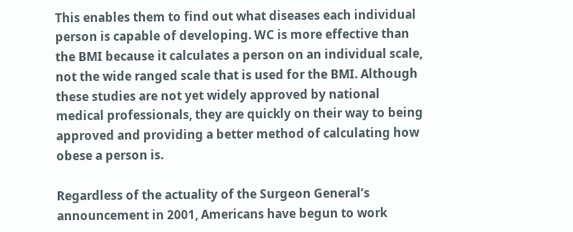This enables them to find out what diseases each individual person is capable of developing. WC is more effective than the BMI because it calculates a person on an individual scale, not the wide ranged scale that is used for the BMI. Although these studies are not yet widely approved by national medical professionals, they are quickly on their way to being approved and providing a better method of calculating how obese a person is.

Regardless of the actuality of the Surgeon General’s announcement in 2001, Americans have begun to work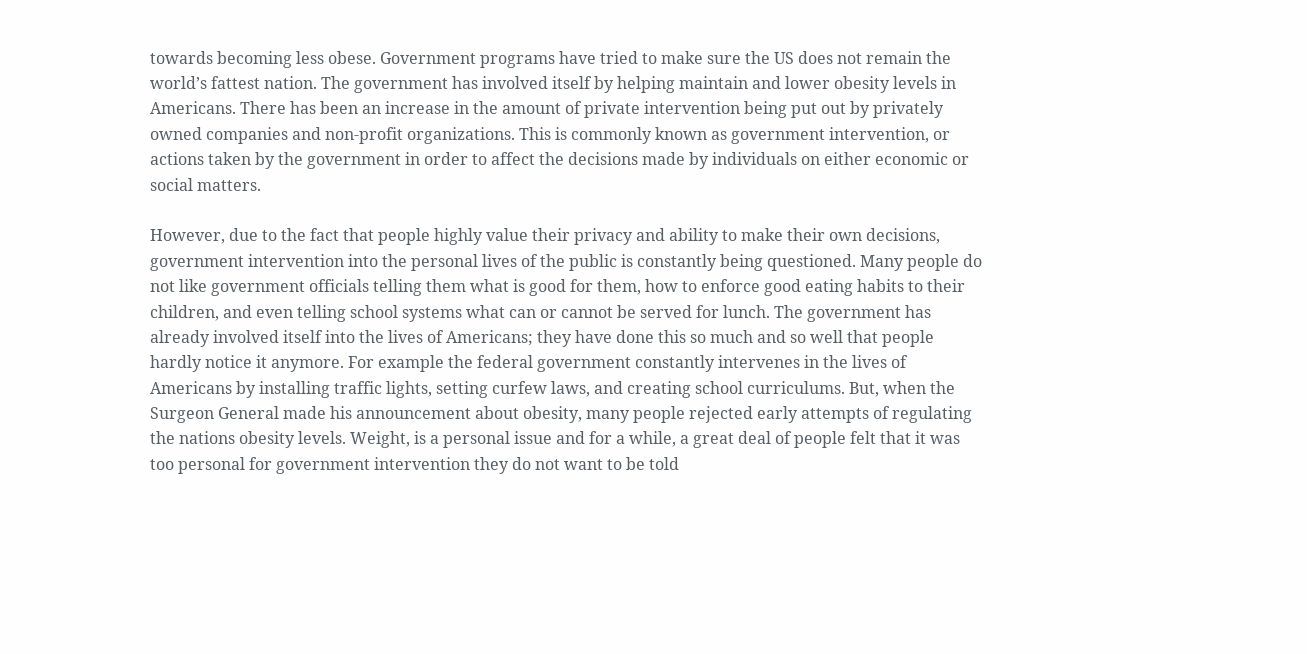towards becoming less obese. Government programs have tried to make sure the US does not remain the world’s fattest nation. The government has involved itself by helping maintain and lower obesity levels in Americans. There has been an increase in the amount of private intervention being put out by privately owned companies and non-profit organizations. This is commonly known as government intervention, or actions taken by the government in order to affect the decisions made by individuals on either economic or social matters.

However, due to the fact that people highly value their privacy and ability to make their own decisions, government intervention into the personal lives of the public is constantly being questioned. Many people do not like government officials telling them what is good for them, how to enforce good eating habits to their children, and even telling school systems what can or cannot be served for lunch. The government has already involved itself into the lives of Americans; they have done this so much and so well that people hardly notice it anymore. For example the federal government constantly intervenes in the lives of Americans by installing traffic lights, setting curfew laws, and creating school curriculums. But, when the Surgeon General made his announcement about obesity, many people rejected early attempts of regulating the nations obesity levels. Weight, is a personal issue and for a while, a great deal of people felt that it was too personal for government intervention they do not want to be told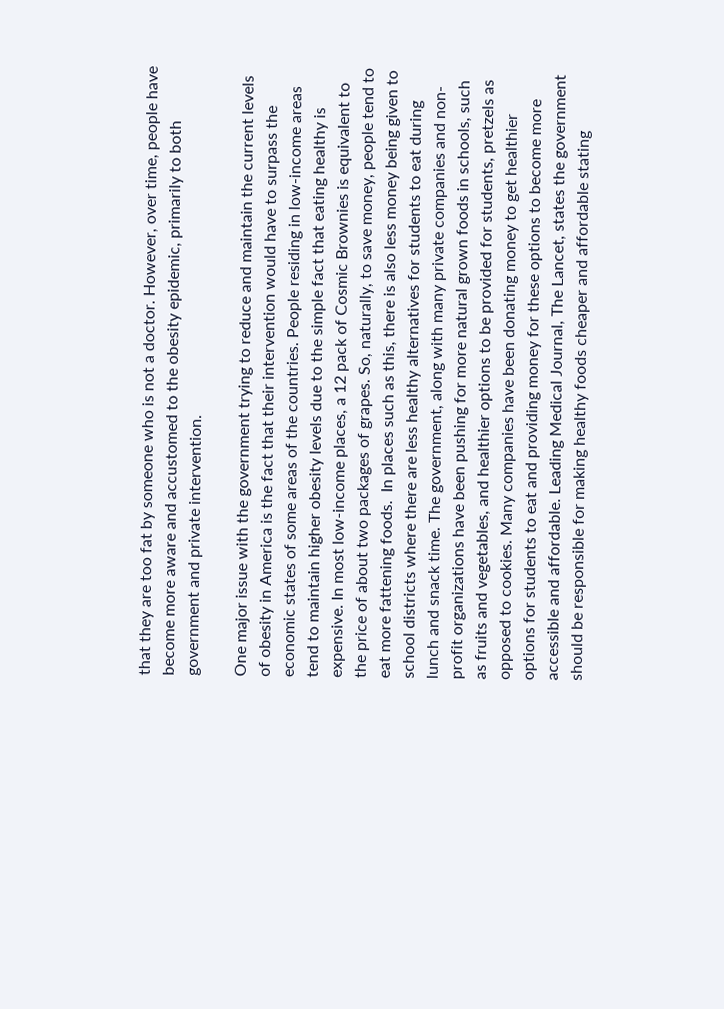that they are too fat by someone who is not a doctor. However, over time, people have become more aware and accustomed to the obesity epidemic, primarily to both government and private intervention.

One major issue with the government trying to reduce and maintain the current levels of obesity in America is the fact that their intervention would have to surpass the economic states of some areas of the countries. People residing in low-income areas tend to maintain higher obesity levels due to the simple fact that eating healthy is expensive. In most low-income places, a 12 pack of Cosmic Brownies is equivalent to the price of about two packages of grapes. So, naturally, to save money, people tend to eat more fattening foods.  In places such as this, there is also less money being given to school districts where there are less healthy alternatives for students to eat during lunch and snack time. The government, along with many private companies and non-profit organizations have been pushing for more natural grown foods in schools, such as fruits and vegetables, and healthier options to be provided for students, pretzels as opposed to cookies. Many companies have been donating money to get healthier options for students to eat and providing money for these options to become more accessible and affordable. Leading Medical Journal, The Lancet, states the government should be responsible for making healthy foods cheaper and affordable stating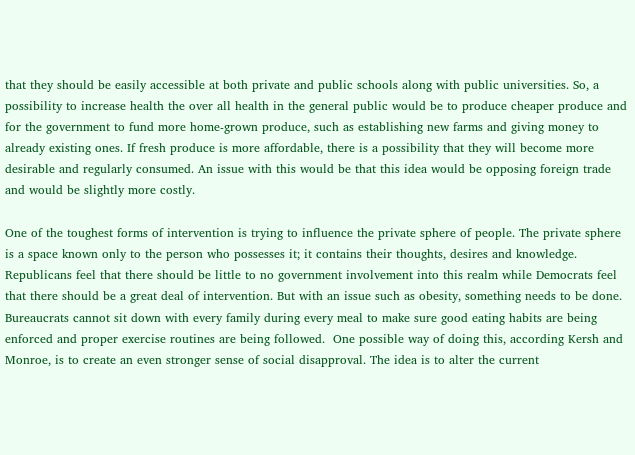that they should be easily accessible at both private and public schools along with public universities. So, a possibility to increase health the over all health in the general public would be to produce cheaper produce and for the government to fund more home-grown produce, such as establishing new farms and giving money to already existing ones. If fresh produce is more affordable, there is a possibility that they will become more desirable and regularly consumed. An issue with this would be that this idea would be opposing foreign trade and would be slightly more costly.

One of the toughest forms of intervention is trying to influence the private sphere of people. The private sphere is a space known only to the person who possesses it; it contains their thoughts, desires and knowledge. Republicans feel that there should be little to no government involvement into this realm while Democrats feel that there should be a great deal of intervention. But with an issue such as obesity, something needs to be done. Bureaucrats cannot sit down with every family during every meal to make sure good eating habits are being enforced and proper exercise routines are being followed.  One possible way of doing this, according Kersh and Monroe, is to create an even stronger sense of social disapproval. The idea is to alter the current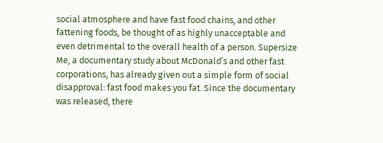social atmosphere and have fast food chains, and other fattening foods, be thought of as highly unacceptable and even detrimental to the overall health of a person. Supersize Me, a documentary study about McDonald’s and other fast corporations, has already given out a simple form of social disapproval: fast food makes you fat. Since the documentary was released, there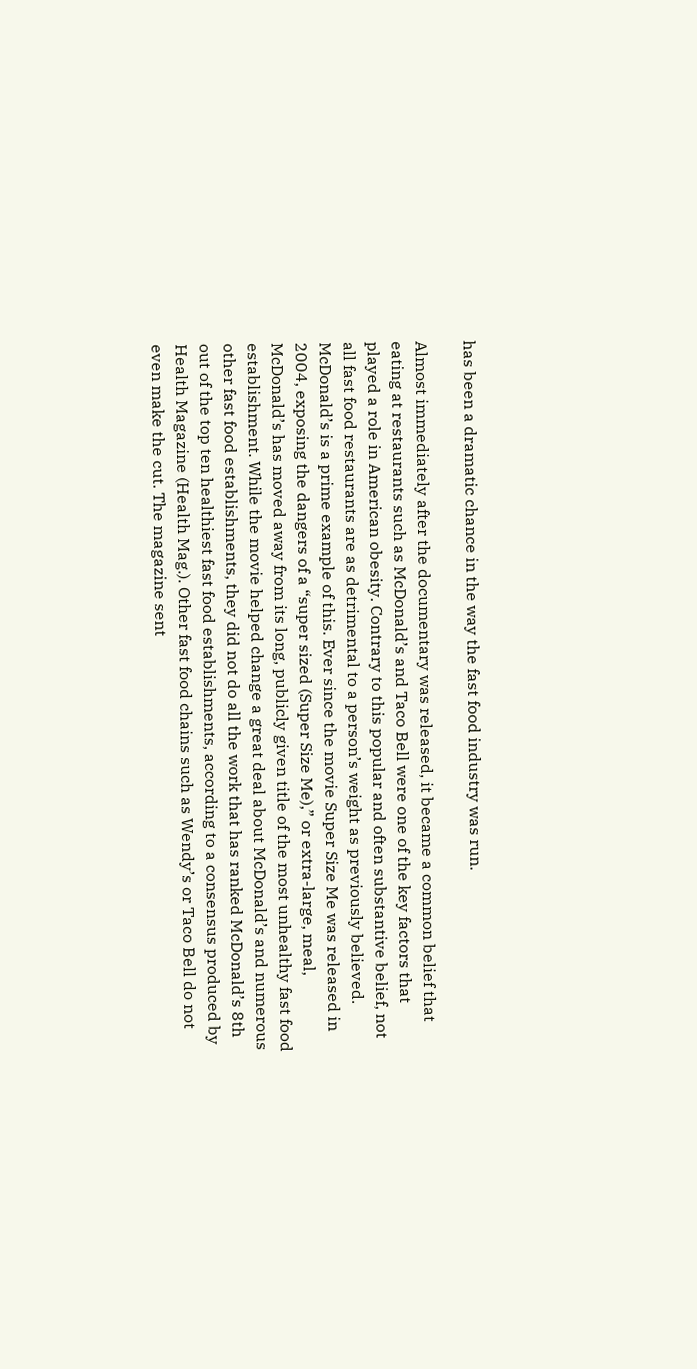has been a dramatic chance in the way the fast food industry was run.

Almost immediately after the documentary was released, it became a common belief that eating at restaurants such as McDonald’s and Taco Bell were one of the key factors that played a role in American obesity. Contrary to this popular and often substantive belief, not all fast food restaurants are as detrimental to a person’s weight as previously believed. McDonald’s is a prime example of this. Ever since the movie Super Size Me was released in 2004, exposing the dangers of a “super sized (Super Size Me),” or extra-large, meal, McDonald’s has moved away from its long, publicly given title of the most unhealthy fast food establishment. While the movie helped change a great deal about McDonald’s and numerous other fast food establishments, they did not do all the work that has ranked McDonald’s 8th out of the top ten healthiest fast food establishments, according to a consensus produced by Health Magazine (Health Mag.). Other fast food chains such as Wendy’s or Taco Bell do not even make the cut. The magazine sent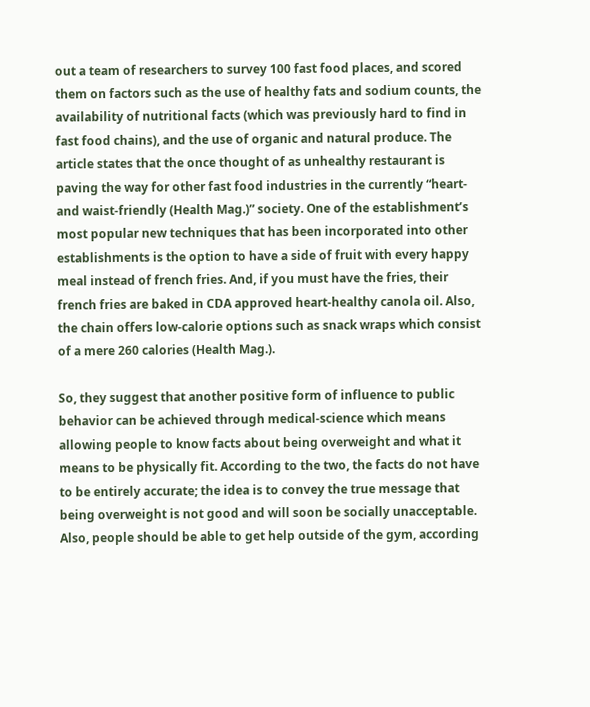out a team of researchers to survey 100 fast food places, and scored them on factors such as the use of healthy fats and sodium counts, the availability of nutritional facts (which was previously hard to find in fast food chains), and the use of organic and natural produce. The article states that the once thought of as unhealthy restaurant is paving the way for other fast food industries in the currently “heart- and waist-friendly (Health Mag.)” society. One of the establishment’s most popular new techniques that has been incorporated into other establishments is the option to have a side of fruit with every happy meal instead of french fries. And, if you must have the fries, their french fries are baked in CDA approved heart-healthy canola oil. Also, the chain offers low-calorie options such as snack wraps which consist of a mere 260 calories (Health Mag.).

So, they suggest that another positive form of influence to public behavior can be achieved through medical-science which means allowing people to know facts about being overweight and what it means to be physically fit. According to the two, the facts do not have to be entirely accurate; the idea is to convey the true message that being overweight is not good and will soon be socially unacceptable. Also, people should be able to get help outside of the gym, according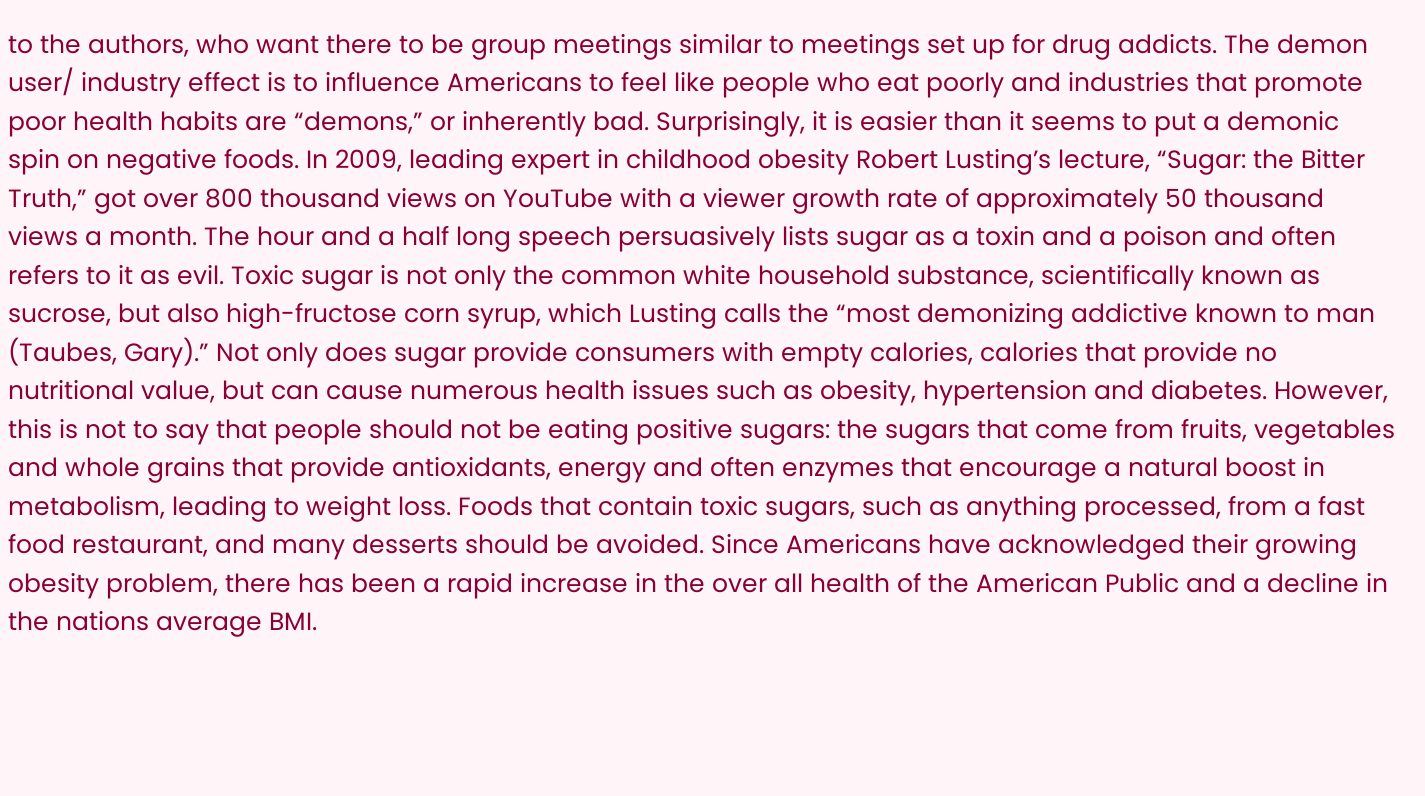to the authors, who want there to be group meetings similar to meetings set up for drug addicts. The demon user/ industry effect is to influence Americans to feel like people who eat poorly and industries that promote poor health habits are “demons,” or inherently bad. Surprisingly, it is easier than it seems to put a demonic spin on negative foods. In 2009, leading expert in childhood obesity Robert Lusting’s lecture, “Sugar: the Bitter Truth,” got over 800 thousand views on YouTube with a viewer growth rate of approximately 50 thousand views a month. The hour and a half long speech persuasively lists sugar as a toxin and a poison and often refers to it as evil. Toxic sugar is not only the common white household substance, scientifically known as sucrose, but also high-fructose corn syrup, which Lusting calls the “most demonizing addictive known to man (Taubes, Gary).” Not only does sugar provide consumers with empty calories, calories that provide no nutritional value, but can cause numerous health issues such as obesity, hypertension and diabetes. However, this is not to say that people should not be eating positive sugars: the sugars that come from fruits, vegetables and whole grains that provide antioxidants, energy and often enzymes that encourage a natural boost in metabolism, leading to weight loss. Foods that contain toxic sugars, such as anything processed, from a fast food restaurant, and many desserts should be avoided. Since Americans have acknowledged their growing obesity problem, there has been a rapid increase in the over all health of the American Public and a decline in the nations average BMI.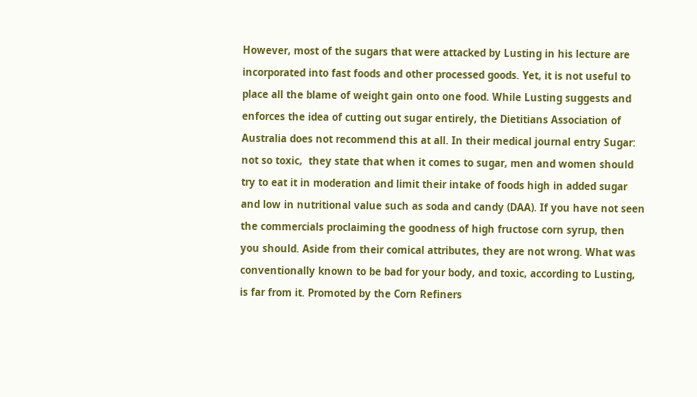However, most of the sugars that were attacked by Lusting in his lecture are incorporated into fast foods and other processed goods. Yet, it is not useful to place all the blame of weight gain onto one food. While Lusting suggests and enforces the idea of cutting out sugar entirely, the Dietitians Association of Australia does not recommend this at all. In their medical journal entry Sugar: not so toxic,  they state that when it comes to sugar, men and women should try to eat it in moderation and limit their intake of foods high in added sugar and low in nutritional value such as soda and candy (DAA). If you have not seen the commercials proclaiming the goodness of high fructose corn syrup, then you should. Aside from their comical attributes, they are not wrong. What was conventionally known to be bad for your body, and toxic, according to Lusting, is far from it. Promoted by the Corn Refiners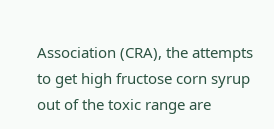Association (CRA), the attempts to get high fructose corn syrup out of the toxic range are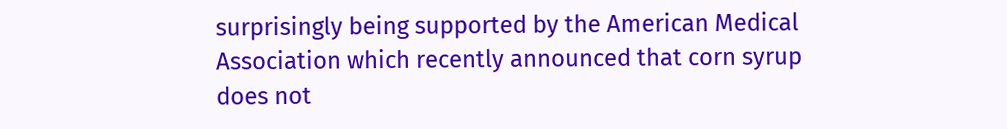surprisingly being supported by the American Medical Association which recently announced that corn syrup does not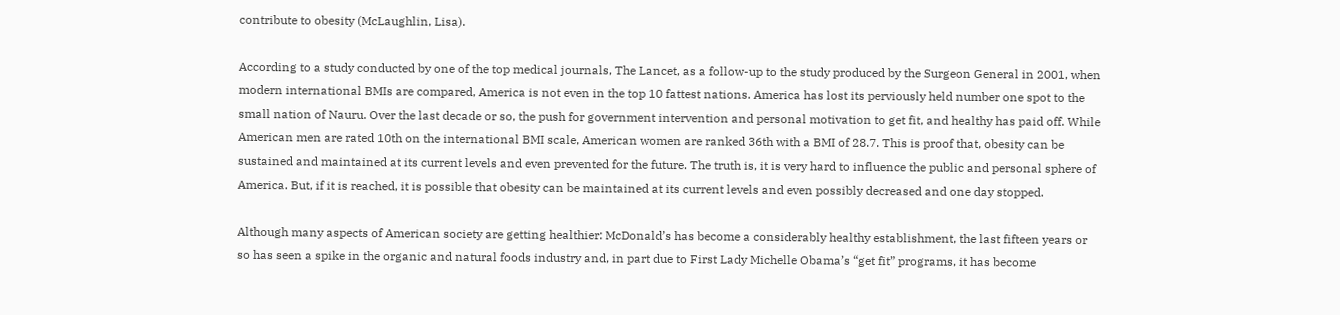contribute to obesity (McLaughlin, Lisa).

According to a study conducted by one of the top medical journals, The Lancet, as a follow-up to the study produced by the Surgeon General in 2001, when modern international BMIs are compared, America is not even in the top 10 fattest nations. America has lost its perviously held number one spot to the small nation of Nauru. Over the last decade or so, the push for government intervention and personal motivation to get fit, and healthy has paid off. While American men are rated 10th on the international BMI scale, American women are ranked 36th with a BMI of 28.7. This is proof that, obesity can be sustained and maintained at its current levels and even prevented for the future. The truth is, it is very hard to influence the public and personal sphere of America. But, if it is reached, it is possible that obesity can be maintained at its current levels and even possibly decreased and one day stopped.

Although many aspects of American society are getting healthier: McDonald’s has become a considerably healthy establishment, the last fifteen years or so has seen a spike in the organic and natural foods industry and, in part due to First Lady Michelle Obama’s “get fit” programs, it has become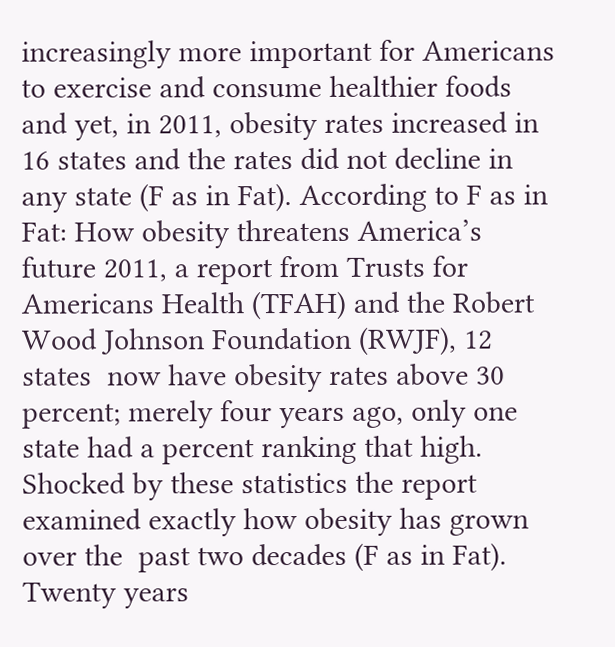increasingly more important for Americans to exercise and consume healthier foods and yet, in 2011, obesity rates increased in 16 states and the rates did not decline in any state (F as in Fat). According to F as in Fat: How obesity threatens America’s future 2011, a report from Trusts for Americans Health (TFAH) and the Robert Wood Johnson Foundation (RWJF), 12 states  now have obesity rates above 30 percent; merely four years ago, only one state had a percent ranking that high. Shocked by these statistics the report examined exactly how obesity has grown over the  past two decades (F as in Fat). Twenty years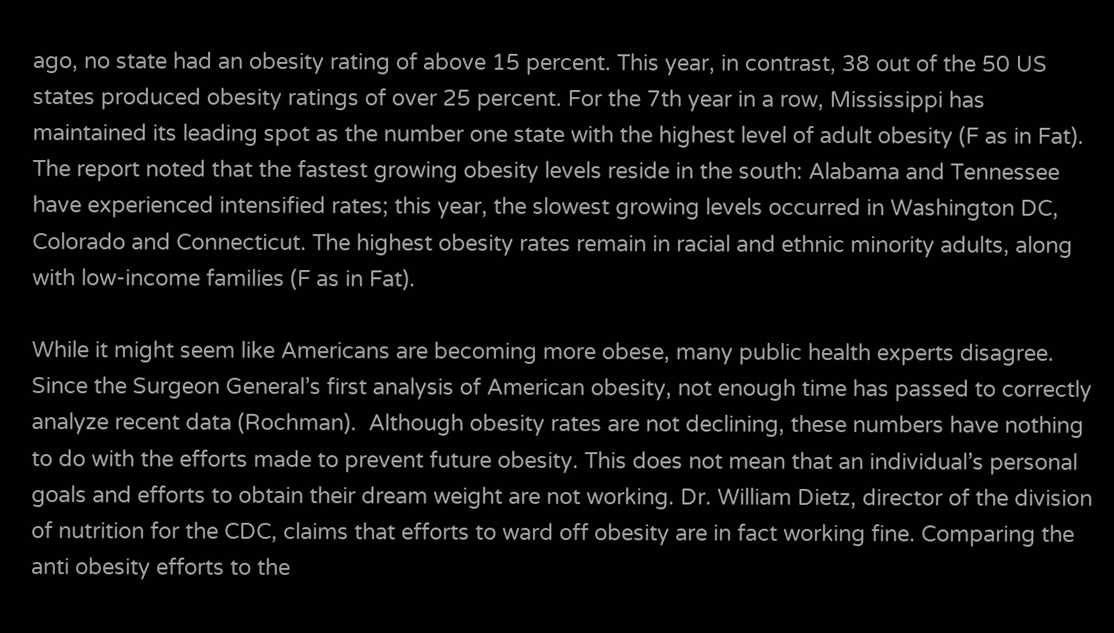ago, no state had an obesity rating of above 15 percent. This year, in contrast, 38 out of the 50 US states produced obesity ratings of over 25 percent. For the 7th year in a row, Mississippi has maintained its leading spot as the number one state with the highest level of adult obesity (F as in Fat). The report noted that the fastest growing obesity levels reside in the south: Alabama and Tennessee have experienced intensified rates; this year, the slowest growing levels occurred in Washington DC, Colorado and Connecticut. The highest obesity rates remain in racial and ethnic minority adults, along with low-income families (F as in Fat).

While it might seem like Americans are becoming more obese, many public health experts disagree. Since the Surgeon General’s first analysis of American obesity, not enough time has passed to correctly analyze recent data (Rochman).  Although obesity rates are not declining, these numbers have nothing to do with the efforts made to prevent future obesity. This does not mean that an individual’s personal goals and efforts to obtain their dream weight are not working. Dr. William Dietz, director of the division of nutrition for the CDC, claims that efforts to ward off obesity are in fact working fine. Comparing the anti obesity efforts to the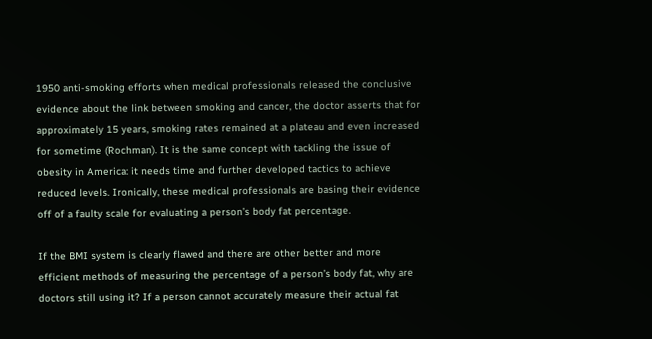1950 anti-smoking efforts when medical professionals released the conclusive evidence about the link between smoking and cancer, the doctor asserts that for approximately 15 years, smoking rates remained at a plateau and even increased for sometime (Rochman). It is the same concept with tackling the issue of obesity in America: it needs time and further developed tactics to achieve reduced levels. Ironically, these medical professionals are basing their evidence off of a faulty scale for evaluating a person’s body fat percentage.

If the BMI system is clearly flawed and there are other better and more efficient methods of measuring the percentage of a person’s body fat, why are doctors still using it? If a person cannot accurately measure their actual fat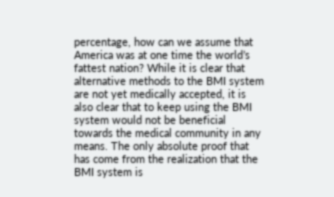percentage, how can we assume that America was at one time the world’s fattest nation? While it is clear that alternative methods to the BMI system are not yet medically accepted, it is also clear that to keep using the BMI system would not be beneficial towards the medical community in any means. The only absolute proof that has come from the realization that the BMI system is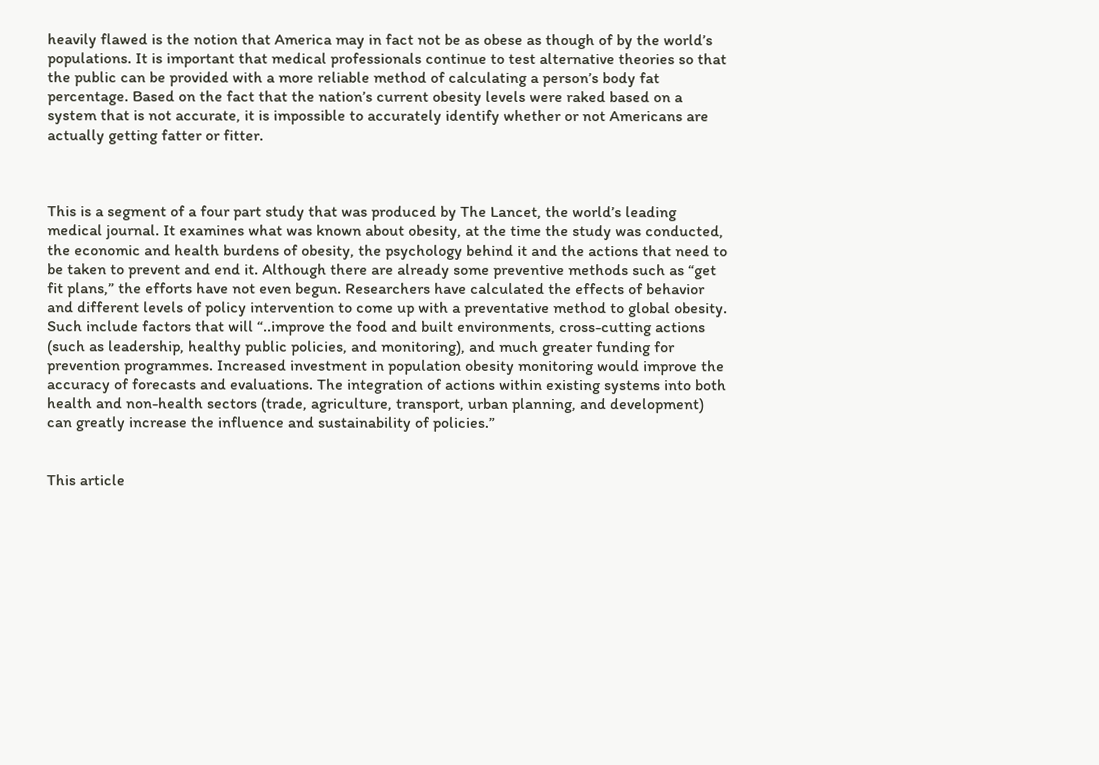heavily flawed is the notion that America may in fact not be as obese as though of by the world’s populations. It is important that medical professionals continue to test alternative theories so that the public can be provided with a more reliable method of calculating a person’s body fat percentage. Based on the fact that the nation’s current obesity levels were raked based on a system that is not accurate, it is impossible to accurately identify whether or not Americans are actually getting fatter or fitter.



This is a segment of a four part study that was produced by The Lancet, the world’s leading medical journal. It examines what was known about obesity, at the time the study was conducted, the economic and health burdens of obesity, the psychology behind it and the actions that need to be taken to prevent and end it. Although there are already some preventive methods such as “get fit plans,” the efforts have not even begun. Researchers have calculated the effects of behavior and different levels of policy intervention to come up with a preventative method to global obesity. Such include factors that will “..improve the food and built environments, cross-cutting actions (such as leadership, healthy public policies, and monitoring), and much greater funding for prevention programmes. Increased investment in population obesity monitoring would improve the accuracy of forecasts and evaluations. The integration of actions within existing systems into both health and non-health sectors (trade, agriculture, transport, urban planning, and development) can greatly increase the influence and sustainability of policies.”


This article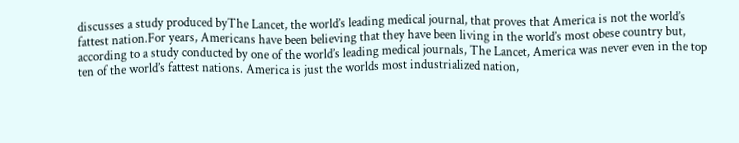discusses a study produced byThe Lancet, the world’s leading medical journal, that proves that America is not the world’s fattest nation.For years, Americans have been believing that they have been living in the world’s most obese country but, according to a study conducted by one of the world’s leading medical journals, The Lancet, America was never even in the top ten of the world’s fattest nations. America is just the worlds most industrialized nation,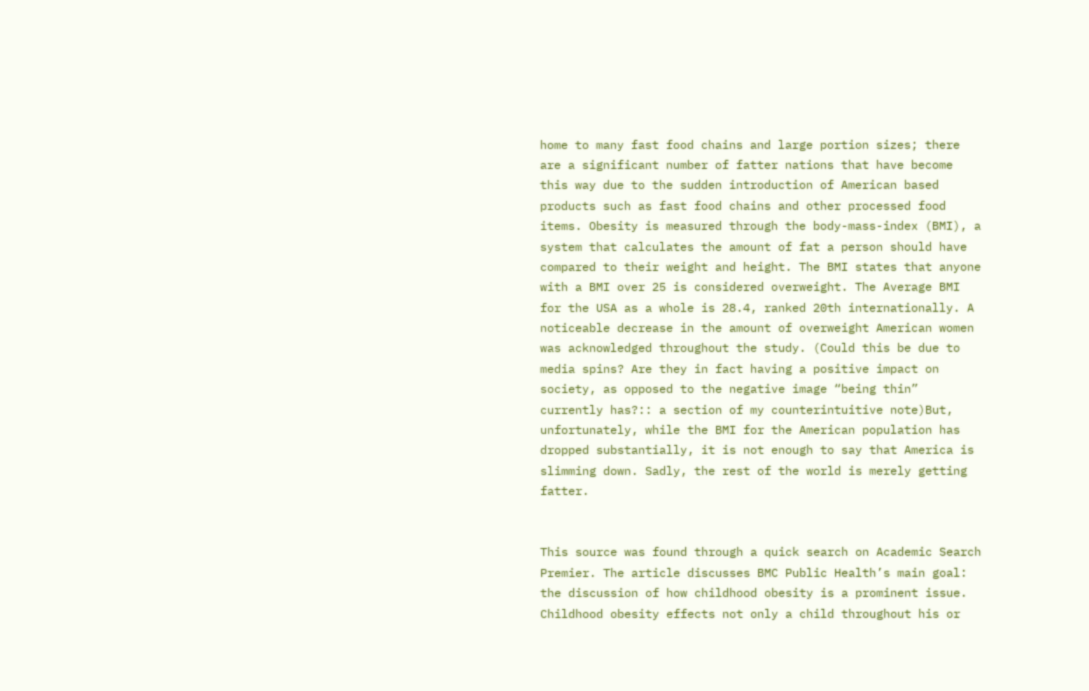home to many fast food chains and large portion sizes; there are a significant number of fatter nations that have become this way due to the sudden introduction of American based products such as fast food chains and other processed food items. Obesity is measured through the body-mass-index (BMI), a system that calculates the amount of fat a person should have compared to their weight and height. The BMI states that anyone with a BMI over 25 is considered overweight. The Average BMI for the USA as a whole is 28.4, ranked 20th internationally. A noticeable decrease in the amount of overweight American women was acknowledged throughout the study. (Could this be due to media spins? Are they in fact having a positive impact on society, as opposed to the negative image “being thin” currently has?:: a section of my counterintuitive note)But, unfortunately, while the BMI for the American population has dropped substantially, it is not enough to say that America is slimming down. Sadly, the rest of the world is merely getting fatter.


This source was found through a quick search on Academic Search Premier. The article discusses BMC Public Health’s main goal: the discussion of how childhood obesity is a prominent issue. Childhood obesity effects not only a child throughout his or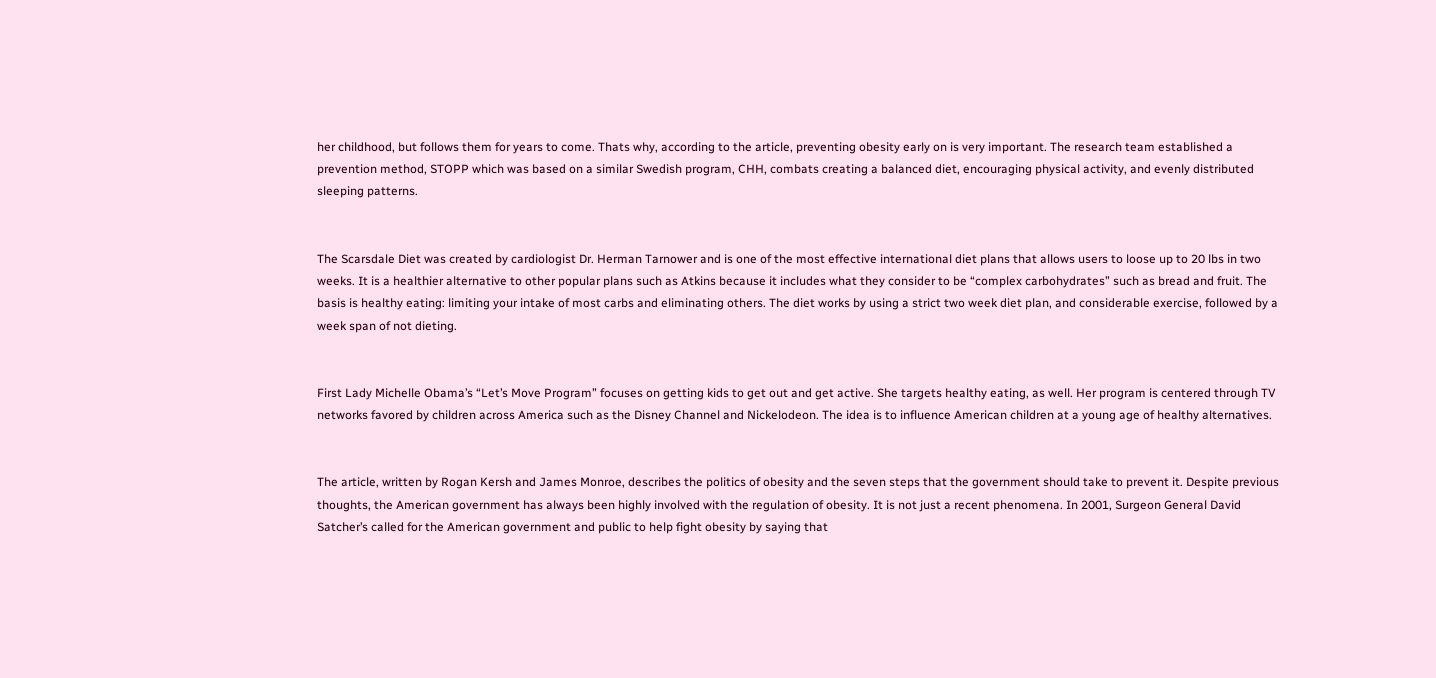her childhood, but follows them for years to come. Thats why, according to the article, preventing obesity early on is very important. The research team established a prevention method, STOPP which was based on a similar Swedish program, CHH, combats creating a balanced diet, encouraging physical activity, and evenly distributed sleeping patterns.


The Scarsdale Diet was created by cardiologist Dr. Herman Tarnower and is one of the most effective international diet plans that allows users to loose up to 20 lbs in two weeks. It is a healthier alternative to other popular plans such as Atkins because it includes what they consider to be “complex carbohydrates” such as bread and fruit. The basis is healthy eating: limiting your intake of most carbs and eliminating others. The diet works by using a strict two week diet plan, and considerable exercise, followed by a week span of not dieting.


First Lady Michelle Obama’s “Let’s Move Program” focuses on getting kids to get out and get active. She targets healthy eating, as well. Her program is centered through TV networks favored by children across America such as the Disney Channel and Nickelodeon. The idea is to influence American children at a young age of healthy alternatives.


The article, written by Rogan Kersh and James Monroe, describes the politics of obesity and the seven steps that the government should take to prevent it. Despite previous thoughts, the American government has always been highly involved with the regulation of obesity. It is not just a recent phenomena. In 2001, Surgeon General David Satcher’s called for the American government and public to help fight obesity by saying that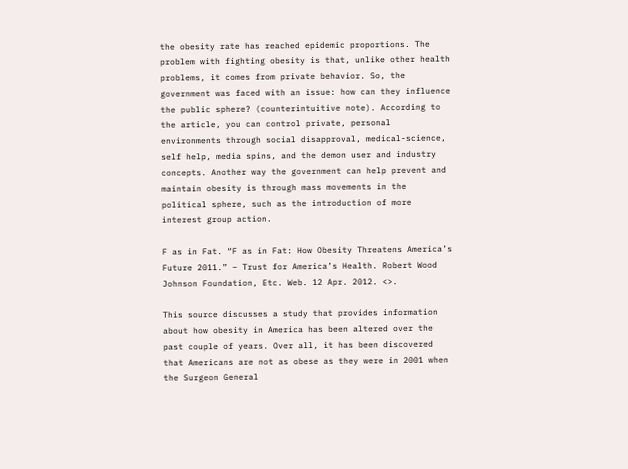the obesity rate has reached epidemic proportions. The problem with fighting obesity is that, unlike other health problems, it comes from private behavior. So, the government was faced with an issue: how can they influence the public sphere? (counterintuitive note). According to the article, you can control private, personal environments through social disapproval, medical-science, self help, media spins, and the demon user and industry concepts. Another way the government can help prevent and maintain obesity is through mass movements in the political sphere, such as the introduction of more interest group action.

F as in Fat. “F as in Fat: How Obesity Threatens America’s Future 2011.” – Trust for America’s Health. Robert Wood Johnson Foundation, Etc. Web. 12 Apr. 2012. <>.

This source discusses a study that provides information about how obesity in America has been altered over the past couple of years. Over all, it has been discovered that Americans are not as obese as they were in 2001 when the Surgeon General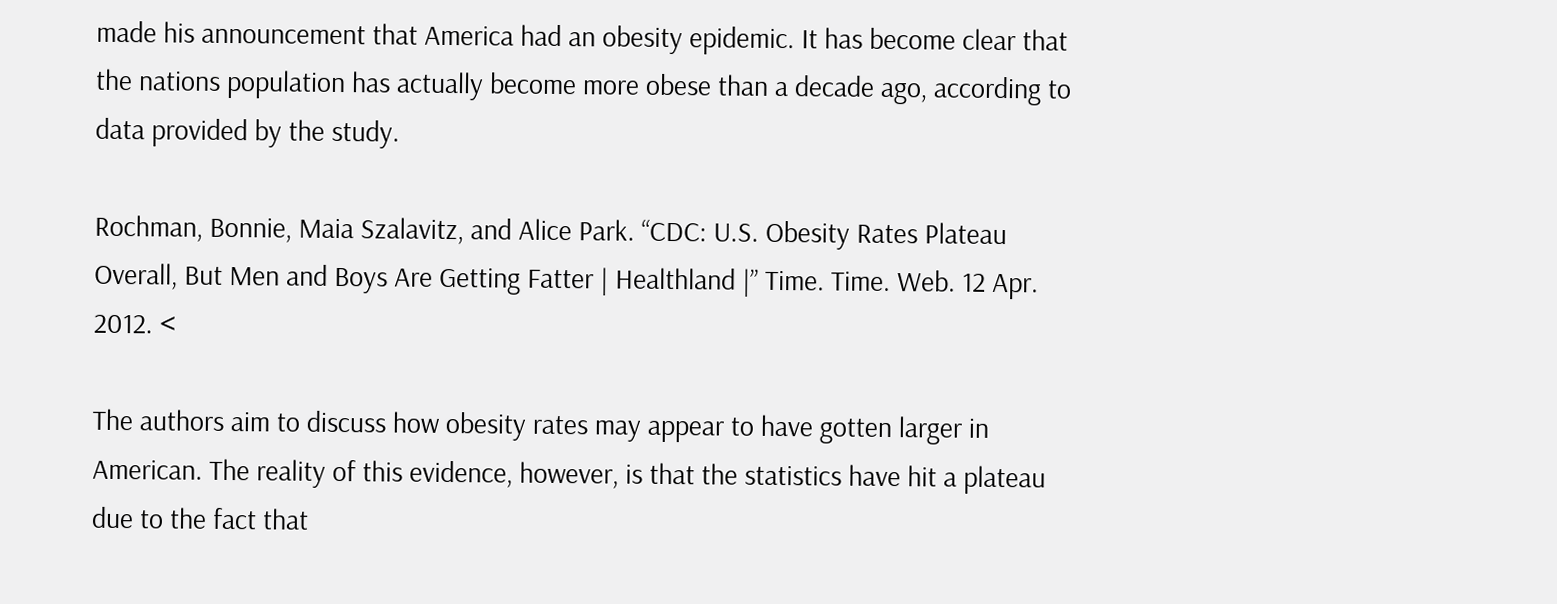made his announcement that America had an obesity epidemic. It has become clear that the nations population has actually become more obese than a decade ago, according to data provided by the study.

Rochman, Bonnie, Maia Szalavitz, and Alice Park. “CDC: U.S. Obesity Rates Plateau Overall, But Men and Boys Are Getting Fatter | Healthland |” Time. Time. Web. 12 Apr. 2012. <

The authors aim to discuss how obesity rates may appear to have gotten larger in American. The reality of this evidence, however, is that the statistics have hit a plateau due to the fact that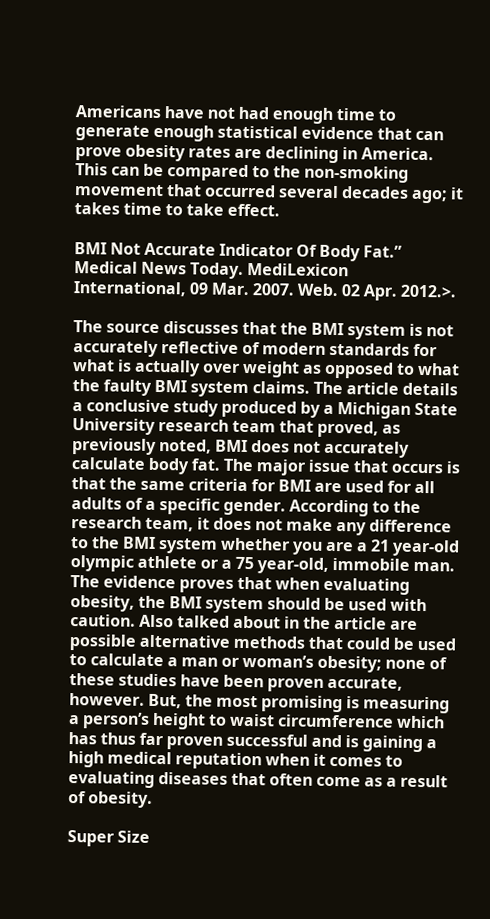Americans have not had enough time to generate enough statistical evidence that can prove obesity rates are declining in America. This can be compared to the non-smoking movement that occurred several decades ago; it takes time to take effect.

BMI Not Accurate Indicator Of Body Fat.” Medical News Today. MediLexicon International, 09 Mar. 2007. Web. 02 Apr. 2012.>.

The source discusses that the BMI system is not accurately reflective of modern standards for what is actually over weight as opposed to what the faulty BMI system claims. The article details a conclusive study produced by a Michigan State University research team that proved, as previously noted, BMI does not accurately calculate body fat. The major issue that occurs is that the same criteria for BMI are used for all adults of a specific gender. According to the research team, it does not make any difference to the BMI system whether you are a 21 year-old olympic athlete or a 75 year-old, immobile man. The evidence proves that when evaluating obesity, the BMI system should be used with caution. Also talked about in the article are possible alternative methods that could be used to calculate a man or woman’s obesity; none of these studies have been proven accurate, however. But, the most promising is measuring a person’s height to waist circumference which has thus far proven successful and is gaining a high medical reputation when it comes to evaluating diseases that often come as a result of obesity.

Super Size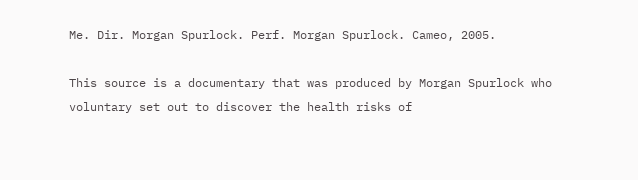Me. Dir. Morgan Spurlock. Perf. Morgan Spurlock. Cameo, 2005.

This source is a documentary that was produced by Morgan Spurlock who voluntary set out to discover the health risks of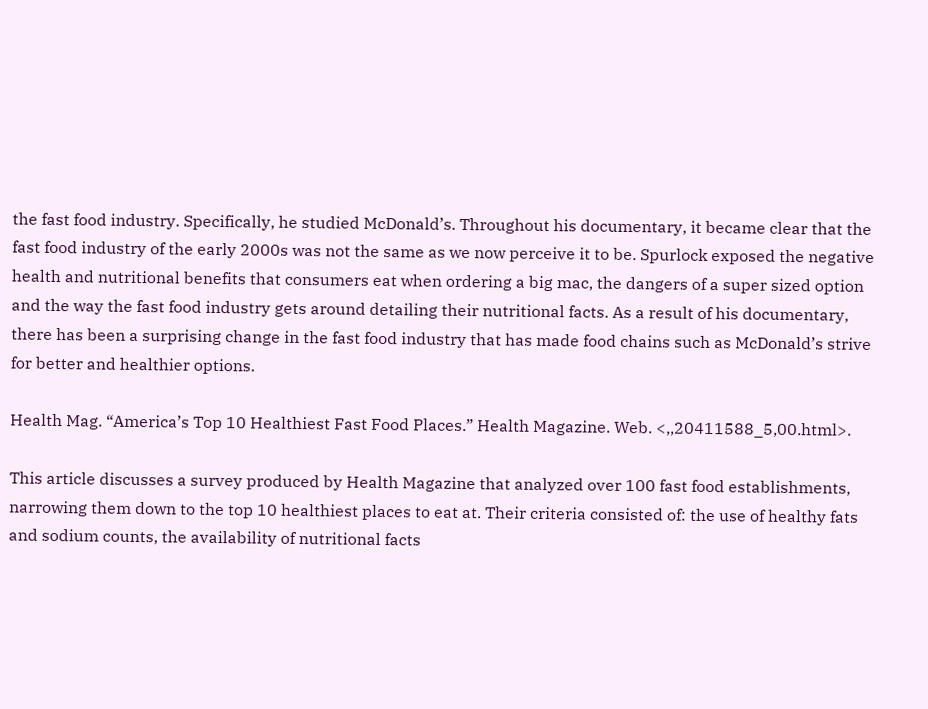the fast food industry. Specifically, he studied McDonald’s. Throughout his documentary, it became clear that the fast food industry of the early 2000s was not the same as we now perceive it to be. Spurlock exposed the negative health and nutritional benefits that consumers eat when ordering a big mac, the dangers of a super sized option and the way the fast food industry gets around detailing their nutritional facts. As a result of his documentary, there has been a surprising change in the fast food industry that has made food chains such as McDonald’s strive for better and healthier options.

Health Mag. “America’s Top 10 Healthiest Fast Food Places.” Health Magazine. Web. <,,20411588_5,00.html>.

This article discusses a survey produced by Health Magazine that analyzed over 100 fast food establishments, narrowing them down to the top 10 healthiest places to eat at. Their criteria consisted of: the use of healthy fats and sodium counts, the availability of nutritional facts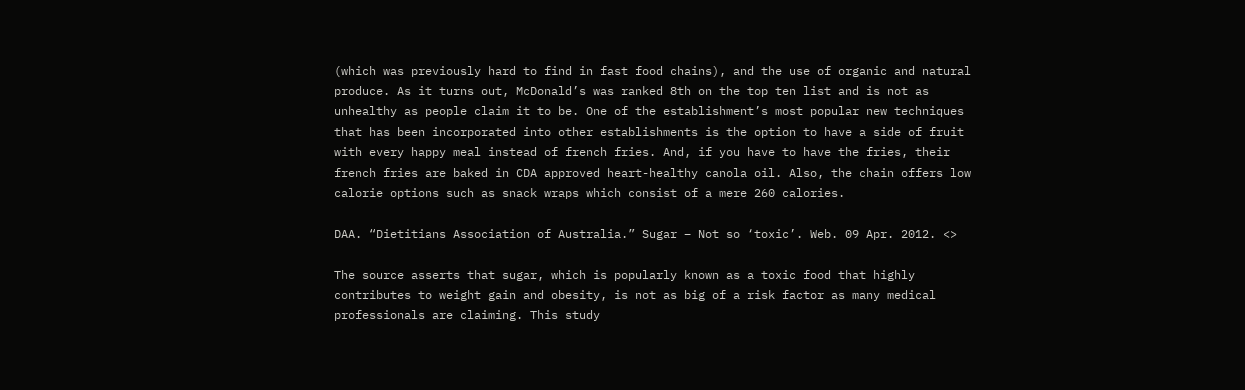(which was previously hard to find in fast food chains), and the use of organic and natural produce. As it turns out, McDonald’s was ranked 8th on the top ten list and is not as unhealthy as people claim it to be. One of the establishment’s most popular new techniques that has been incorporated into other establishments is the option to have a side of fruit with every happy meal instead of french fries. And, if you have to have the fries, their french fries are baked in CDA approved heart-healthy canola oil. Also, the chain offers low calorie options such as snack wraps which consist of a mere 260 calories.

DAA. “Dietitians Association of Australia.” Sugar – Not so ‘toxic’. Web. 09 Apr. 2012. <>

The source asserts that sugar, which is popularly known as a toxic food that highly contributes to weight gain and obesity, is not as big of a risk factor as many medical professionals are claiming. This study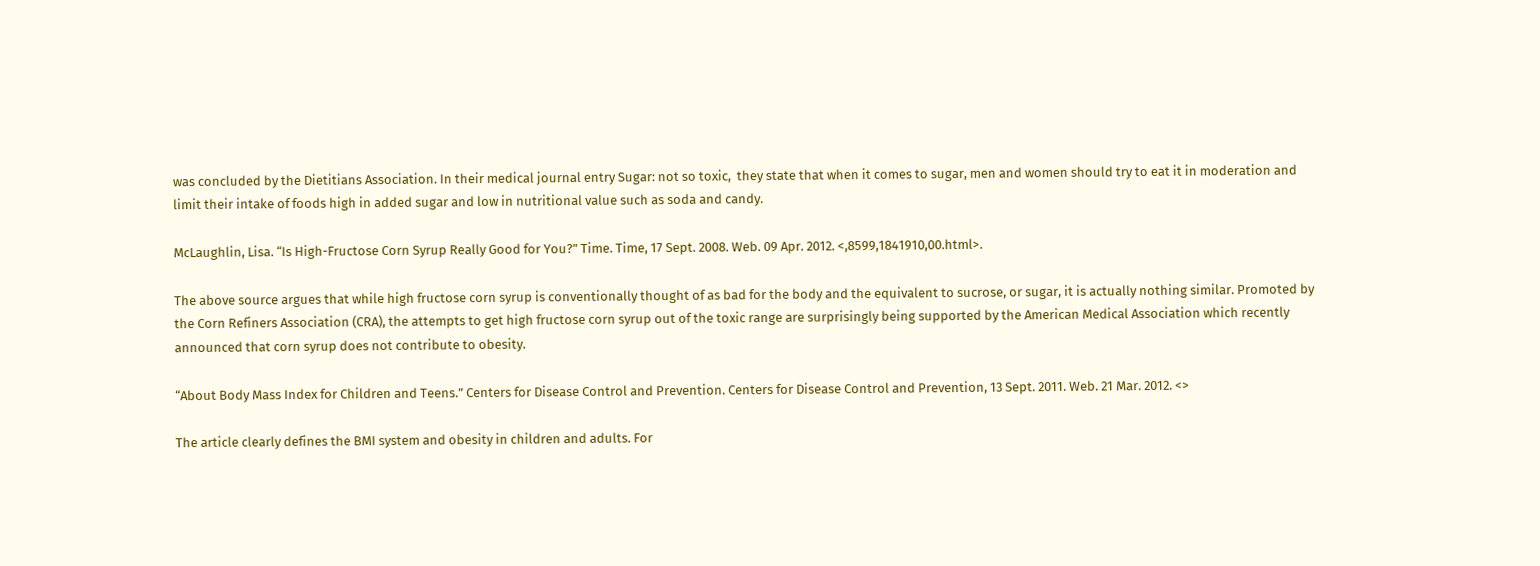was concluded by the Dietitians Association. In their medical journal entry Sugar: not so toxic,  they state that when it comes to sugar, men and women should try to eat it in moderation and limit their intake of foods high in added sugar and low in nutritional value such as soda and candy.

McLaughlin, Lisa. “Is High-Fructose Corn Syrup Really Good for You?” Time. Time, 17 Sept. 2008. Web. 09 Apr. 2012. <,8599,1841910,00.html>.

The above source argues that while high fructose corn syrup is conventionally thought of as bad for the body and the equivalent to sucrose, or sugar, it is actually nothing similar. Promoted by the Corn Refiners Association (CRA), the attempts to get high fructose corn syrup out of the toxic range are surprisingly being supported by the American Medical Association which recently announced that corn syrup does not contribute to obesity.

“About Body Mass Index for Children and Teens.” Centers for Disease Control and Prevention. Centers for Disease Control and Prevention, 13 Sept. 2011. Web. 21 Mar. 2012. <>

The article clearly defines the BMI system and obesity in children and adults. For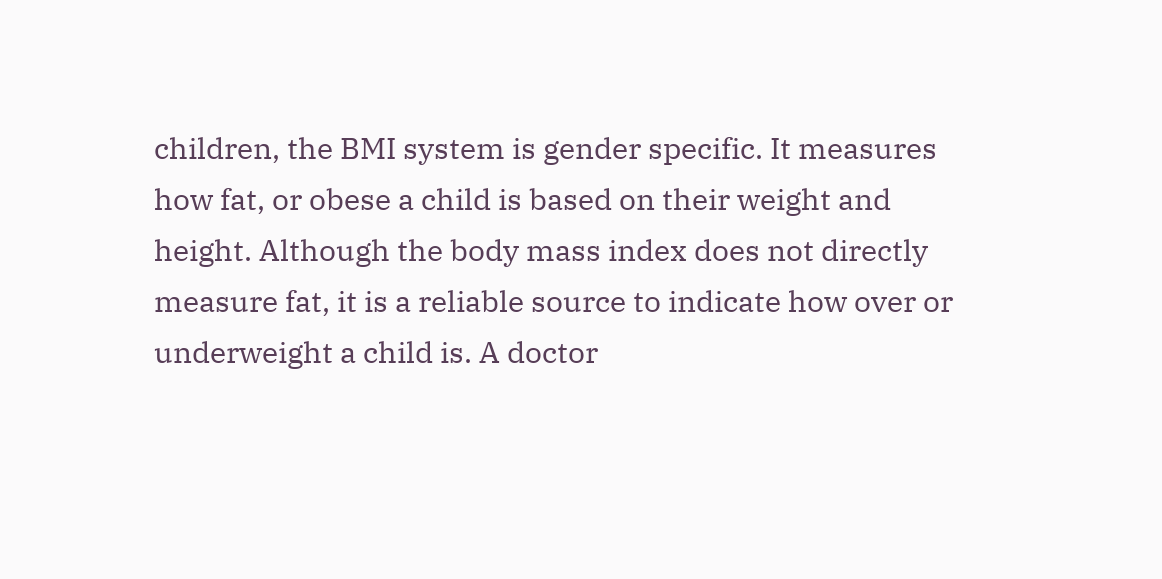children, the BMI system is gender specific. It measures how fat, or obese a child is based on their weight and height. Although the body mass index does not directly measure fat, it is a reliable source to indicate how over or underweight a child is. A doctor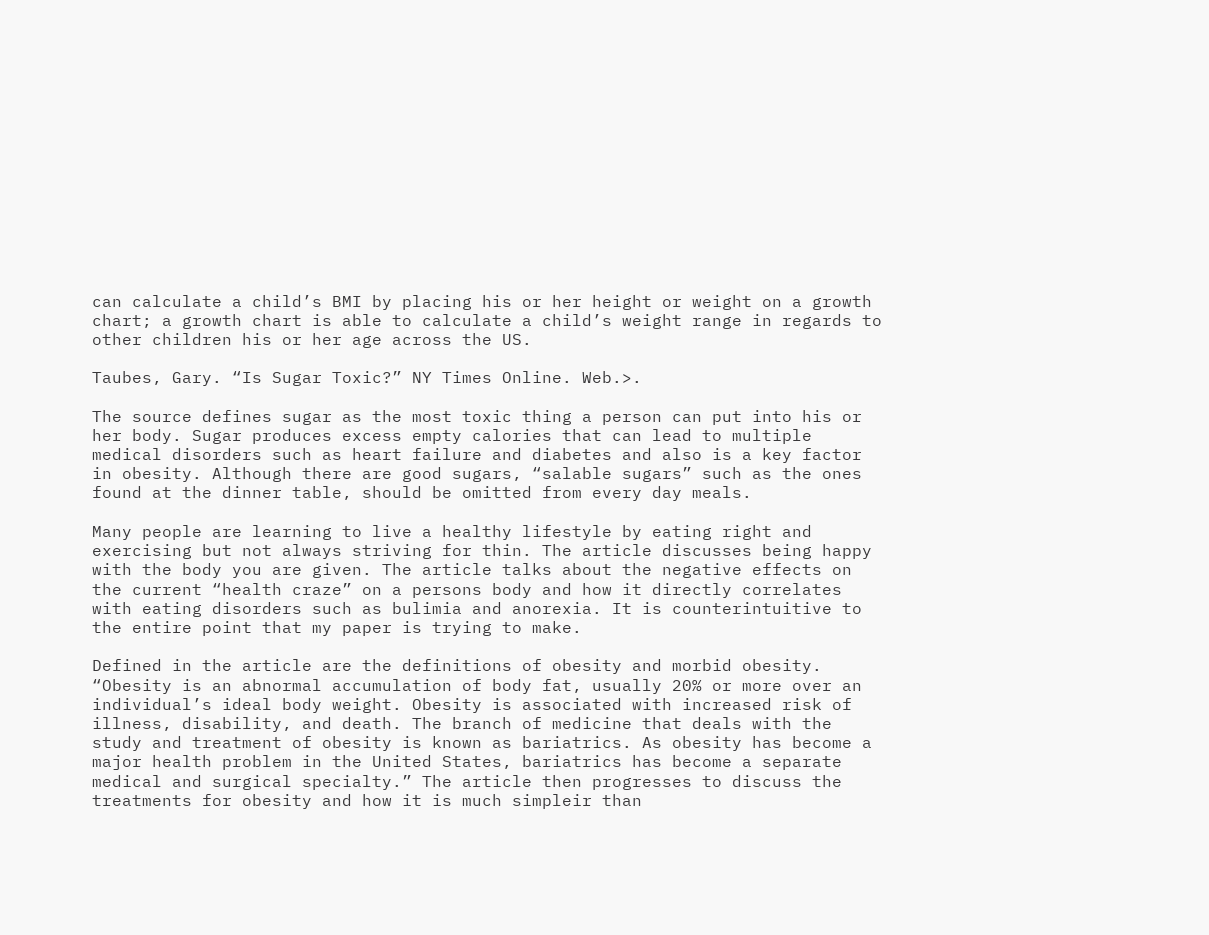can calculate a child’s BMI by placing his or her height or weight on a growth chart; a growth chart is able to calculate a child’s weight range in regards to other children his or her age across the US.

Taubes, Gary. “Is Sugar Toxic?” NY Times Online. Web.>.

The source defines sugar as the most toxic thing a person can put into his or her body. Sugar produces excess empty calories that can lead to multiple medical disorders such as heart failure and diabetes and also is a key factor in obesity. Although there are good sugars, “salable sugars” such as the ones found at the dinner table, should be omitted from every day meals.

Many people are learning to live a healthy lifestyle by eating right and exercising but not always striving for thin. The article discusses being happy with the body you are given. The article talks about the negative effects on the current “health craze” on a persons body and how it directly correlates with eating disorders such as bulimia and anorexia. It is counterintuitive to the entire point that my paper is trying to make.

Defined in the article are the definitions of obesity and morbid obesity. “Obesity is an abnormal accumulation of body fat, usually 20% or more over an individual’s ideal body weight. Obesity is associated with increased risk of illness, disability, and death. The branch of medicine that deals with the study and treatment of obesity is known as bariatrics. As obesity has become a major health problem in the United States, bariatrics has become a separate medical and surgical specialty.” The article then progresses to discuss the treatments for obesity and how it is much simpleir than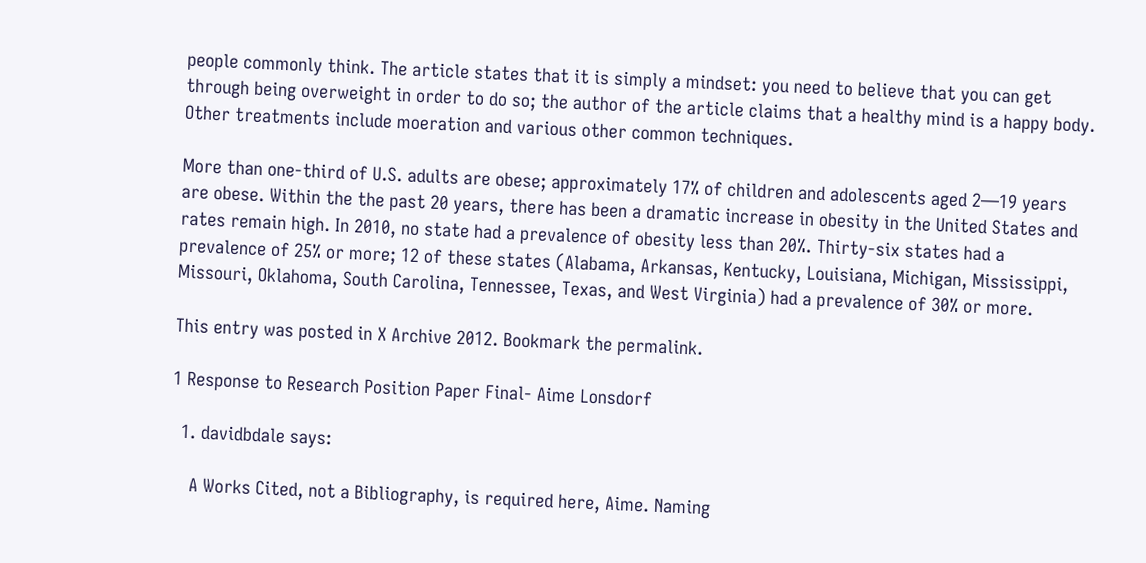people commonly think. The article states that it is simply a mindset: you need to believe that you can get through being overweight in order to do so; the author of the article claims that a healthy mind is a happy body. Other treatments include moeration and various other common techniques.

More than one-third of U.S. adults are obese; approximately 17% of children and adolescents aged 2—19 years are obese. Within the the past 20 years, there has been a dramatic increase in obesity in the United States and rates remain high. In 2010, no state had a prevalence of obesity less than 20%. Thirty-six states had a prevalence of 25% or more; 12 of these states (Alabama, Arkansas, Kentucky, Louisiana, Michigan, Mississippi, Missouri, Oklahoma, South Carolina, Tennessee, Texas, and West Virginia) had a prevalence of 30% or more.

This entry was posted in X Archive 2012. Bookmark the permalink.

1 Response to Research Position Paper Final- Aime Lonsdorf

  1. davidbdale says:

    A Works Cited, not a Bibliography, is required here, Aime. Naming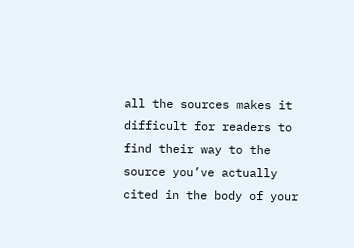all the sources makes it difficult for readers to find their way to the source you’ve actually cited in the body of your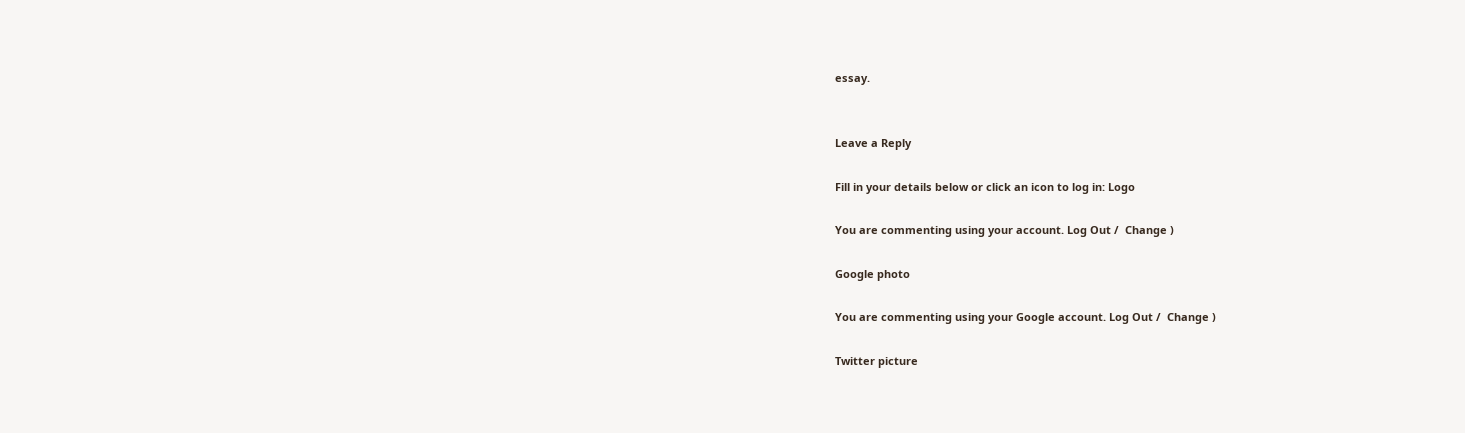essay.


Leave a Reply

Fill in your details below or click an icon to log in: Logo

You are commenting using your account. Log Out /  Change )

Google photo

You are commenting using your Google account. Log Out /  Change )

Twitter picture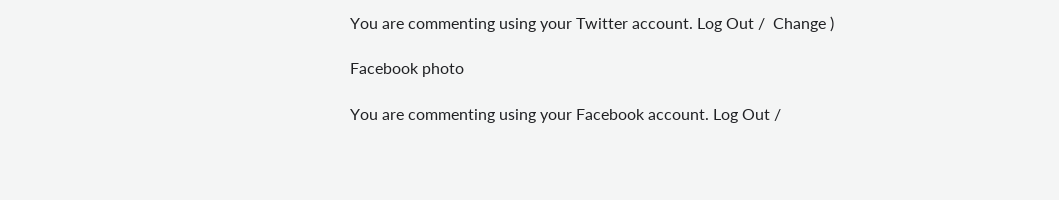You are commenting using your Twitter account. Log Out /  Change )

Facebook photo

You are commenting using your Facebook account. Log Out /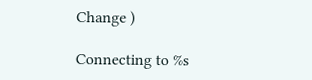Change )

Connecting to %s